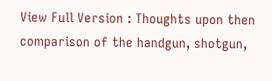View Full Version : Thoughts upon then comparison of the handgun, shotgun,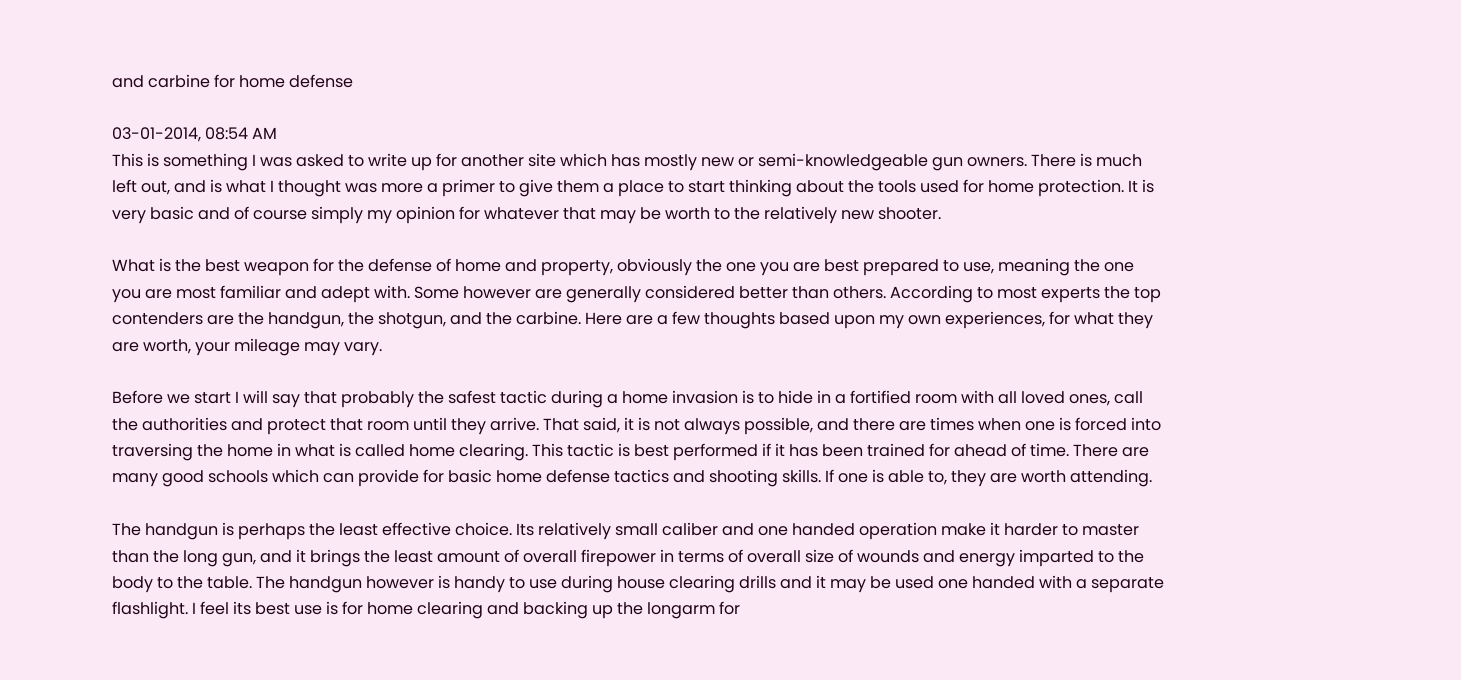and carbine for home defense

03-01-2014, 08:54 AM
This is something I was asked to write up for another site which has mostly new or semi-knowledgeable gun owners. There is much left out, and is what I thought was more a primer to give them a place to start thinking about the tools used for home protection. It is very basic and of course simply my opinion for whatever that may be worth to the relatively new shooter.

What is the best weapon for the defense of home and property, obviously the one you are best prepared to use, meaning the one you are most familiar and adept with. Some however are generally considered better than others. According to most experts the top contenders are the handgun, the shotgun, and the carbine. Here are a few thoughts based upon my own experiences, for what they are worth, your mileage may vary.

Before we start I will say that probably the safest tactic during a home invasion is to hide in a fortified room with all loved ones, call the authorities and protect that room until they arrive. That said, it is not always possible, and there are times when one is forced into traversing the home in what is called home clearing. This tactic is best performed if it has been trained for ahead of time. There are many good schools which can provide for basic home defense tactics and shooting skills. If one is able to, they are worth attending.

The handgun is perhaps the least effective choice. Its relatively small caliber and one handed operation make it harder to master than the long gun, and it brings the least amount of overall firepower in terms of overall size of wounds and energy imparted to the body to the table. The handgun however is handy to use during house clearing drills and it may be used one handed with a separate flashlight. I feel its best use is for home clearing and backing up the longarm for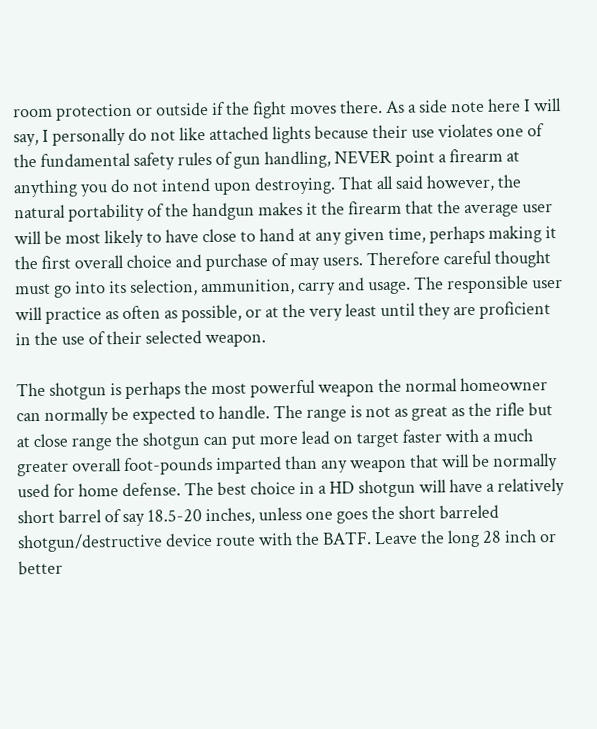room protection or outside if the fight moves there. As a side note here I will say, I personally do not like attached lights because their use violates one of the fundamental safety rules of gun handling, NEVER point a firearm at anything you do not intend upon destroying. That all said however, the natural portability of the handgun makes it the firearm that the average user will be most likely to have close to hand at any given time, perhaps making it the first overall choice and purchase of may users. Therefore careful thought must go into its selection, ammunition, carry and usage. The responsible user will practice as often as possible, or at the very least until they are proficient in the use of their selected weapon.

The shotgun is perhaps the most powerful weapon the normal homeowner can normally be expected to handle. The range is not as great as the rifle but at close range the shotgun can put more lead on target faster with a much greater overall foot-pounds imparted than any weapon that will be normally used for home defense. The best choice in a HD shotgun will have a relatively short barrel of say 18.5-20 inches, unless one goes the short barreled shotgun/destructive device route with the BATF. Leave the long 28 inch or better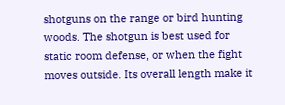shotguns on the range or bird hunting woods. The shotgun is best used for static room defense, or when the fight moves outside. Its overall length make it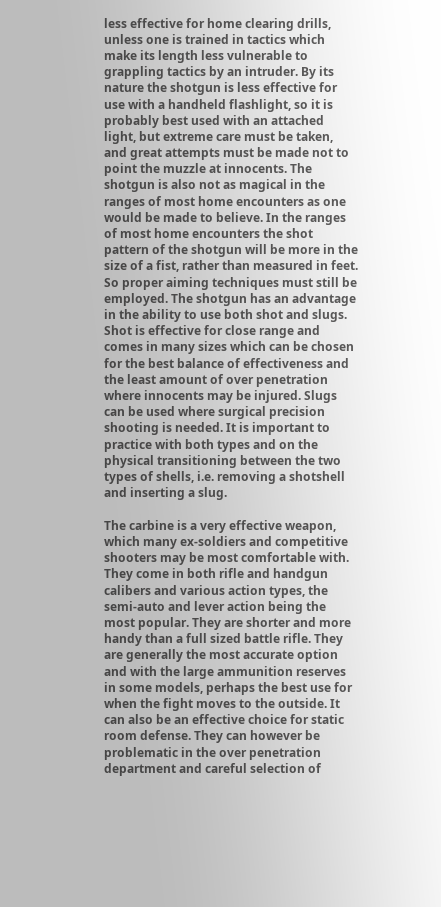less effective for home clearing drills, unless one is trained in tactics which make its length less vulnerable to grappling tactics by an intruder. By its nature the shotgun is less effective for use with a handheld flashlight, so it is probably best used with an attached light, but extreme care must be taken, and great attempts must be made not to point the muzzle at innocents. The shotgun is also not as magical in the ranges of most home encounters as one would be made to believe. In the ranges of most home encounters the shot pattern of the shotgun will be more in the size of a fist, rather than measured in feet. So proper aiming techniques must still be employed. The shotgun has an advantage in the ability to use both shot and slugs. Shot is effective for close range and comes in many sizes which can be chosen for the best balance of effectiveness and the least amount of over penetration where innocents may be injured. Slugs can be used where surgical precision shooting is needed. It is important to practice with both types and on the physical transitioning between the two types of shells, i.e. removing a shotshell and inserting a slug.

The carbine is a very effective weapon, which many ex-soldiers and competitive shooters may be most comfortable with. They come in both rifle and handgun calibers and various action types, the semi-auto and lever action being the most popular. They are shorter and more handy than a full sized battle rifle. They are generally the most accurate option and with the large ammunition reserves in some models, perhaps the best use for when the fight moves to the outside. It can also be an effective choice for static room defense. They can however be problematic in the over penetration department and careful selection of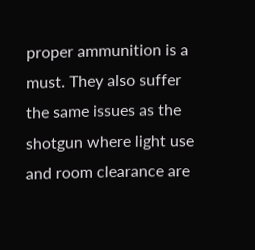proper ammunition is a must. They also suffer the same issues as the shotgun where light use and room clearance are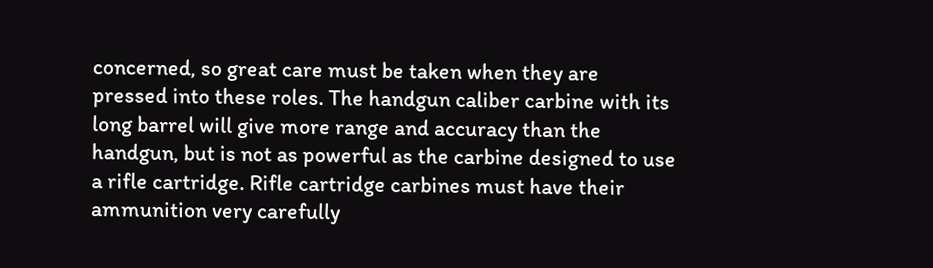concerned, so great care must be taken when they are pressed into these roles. The handgun caliber carbine with its long barrel will give more range and accuracy than the handgun, but is not as powerful as the carbine designed to use a rifle cartridge. Rifle cartridge carbines must have their ammunition very carefully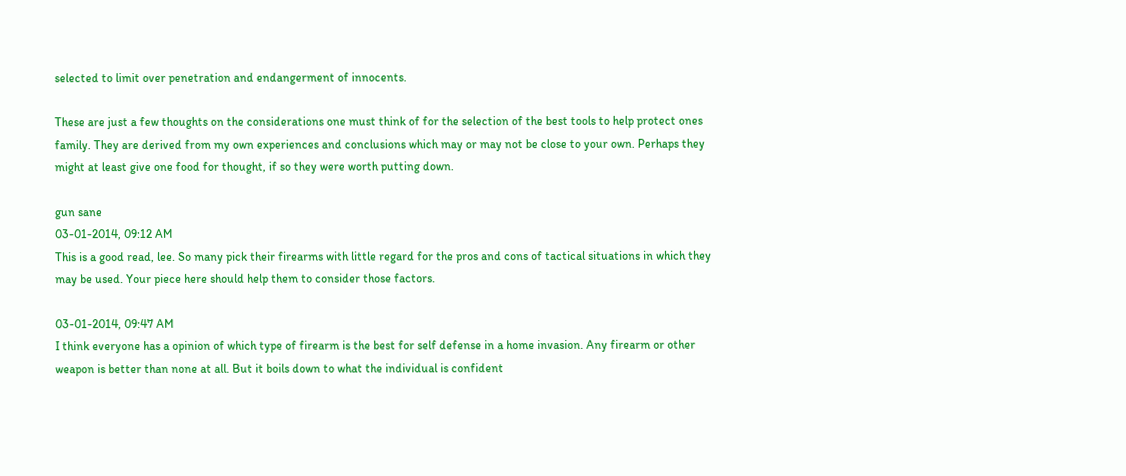selected to limit over penetration and endangerment of innocents.

These are just a few thoughts on the considerations one must think of for the selection of the best tools to help protect ones family. They are derived from my own experiences and conclusions which may or may not be close to your own. Perhaps they might at least give one food for thought, if so they were worth putting down.

gun sane
03-01-2014, 09:12 AM
This is a good read, lee. So many pick their firearms with little regard for the pros and cons of tactical situations in which they may be used. Your piece here should help them to consider those factors.

03-01-2014, 09:47 AM
I think everyone has a opinion of which type of firearm is the best for self defense in a home invasion. Any firearm or other weapon is better than none at all. But it boils down to what the individual is confident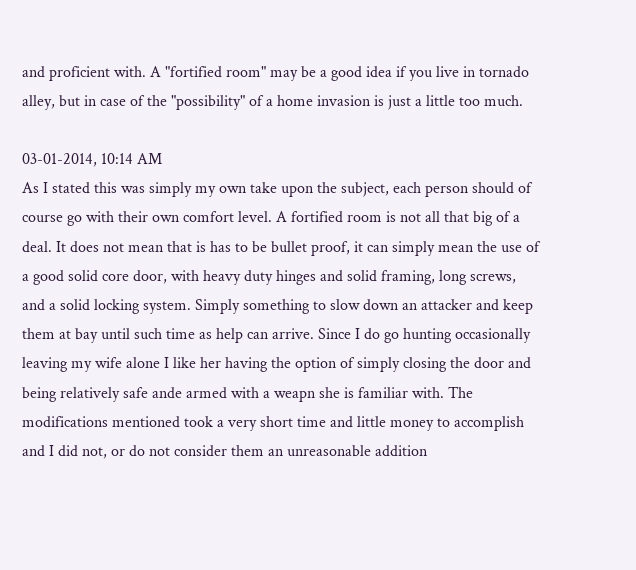and proficient with. A "fortified room" may be a good idea if you live in tornado alley, but in case of the "possibility" of a home invasion is just a little too much.

03-01-2014, 10:14 AM
As I stated this was simply my own take upon the subject, each person should of course go with their own comfort level. A fortified room is not all that big of a deal. It does not mean that is has to be bullet proof, it can simply mean the use of a good solid core door, with heavy duty hinges and solid framing, long screws, and a solid locking system. Simply something to slow down an attacker and keep them at bay until such time as help can arrive. Since I do go hunting occasionally leaving my wife alone I like her having the option of simply closing the door and being relatively safe ande armed with a weapn she is familiar with. The modifications mentioned took a very short time and little money to accomplish and I did not, or do not consider them an unreasonable addition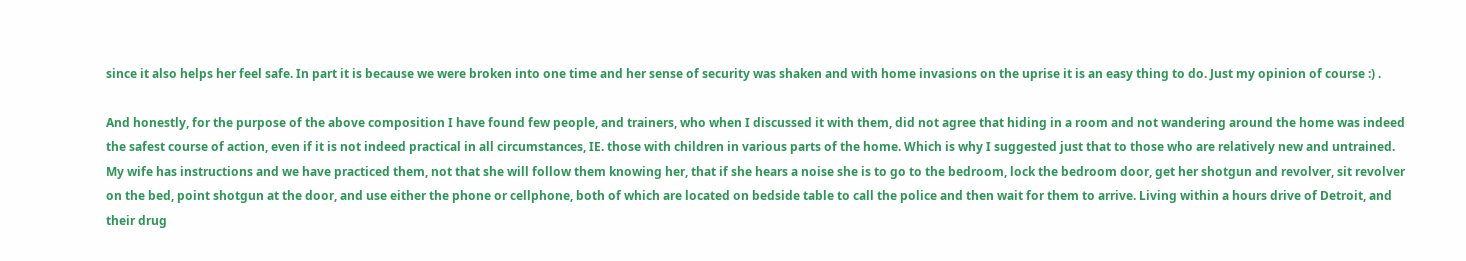since it also helps her feel safe. In part it is because we were broken into one time and her sense of security was shaken and with home invasions on the uprise it is an easy thing to do. Just my opinion of course :) .

And honestly, for the purpose of the above composition I have found few people, and trainers, who when I discussed it with them, did not agree that hiding in a room and not wandering around the home was indeed the safest course of action, even if it is not indeed practical in all circumstances, IE. those with children in various parts of the home. Which is why I suggested just that to those who are relatively new and untrained. My wife has instructions and we have practiced them, not that she will follow them knowing her, that if she hears a noise she is to go to the bedroom, lock the bedroom door, get her shotgun and revolver, sit revolver on the bed, point shotgun at the door, and use either the phone or cellphone, both of which are located on bedside table to call the police and then wait for them to arrive. Living within a hours drive of Detroit, and their drug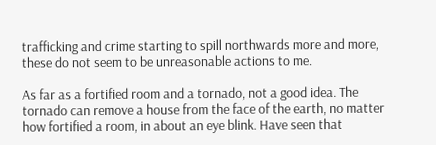trafficking and crime starting to spill northwards more and more, these do not seem to be unreasonable actions to me.

As far as a fortified room and a tornado, not a good idea. The tornado can remove a house from the face of the earth, no matter how fortified a room, in about an eye blink. Have seen that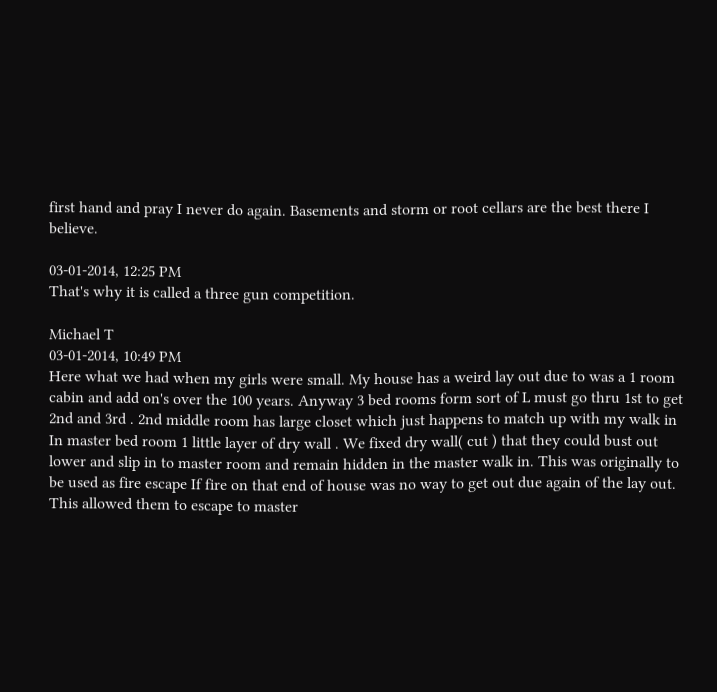first hand and pray I never do again. Basements and storm or root cellars are the best there I believe.

03-01-2014, 12:25 PM
That's why it is called a three gun competition.

Michael T
03-01-2014, 10:49 PM
Here what we had when my girls were small. My house has a weird lay out due to was a 1 room cabin and add on's over the 100 years. Anyway 3 bed rooms form sort of L must go thru 1st to get 2nd and 3rd . 2nd middle room has large closet which just happens to match up with my walk in In master bed room 1 little layer of dry wall . We fixed dry wall( cut ) that they could bust out lower and slip in to master room and remain hidden in the master walk in. This was originally to be used as fire escape If fire on that end of house was no way to get out due again of the lay out. This allowed them to escape to master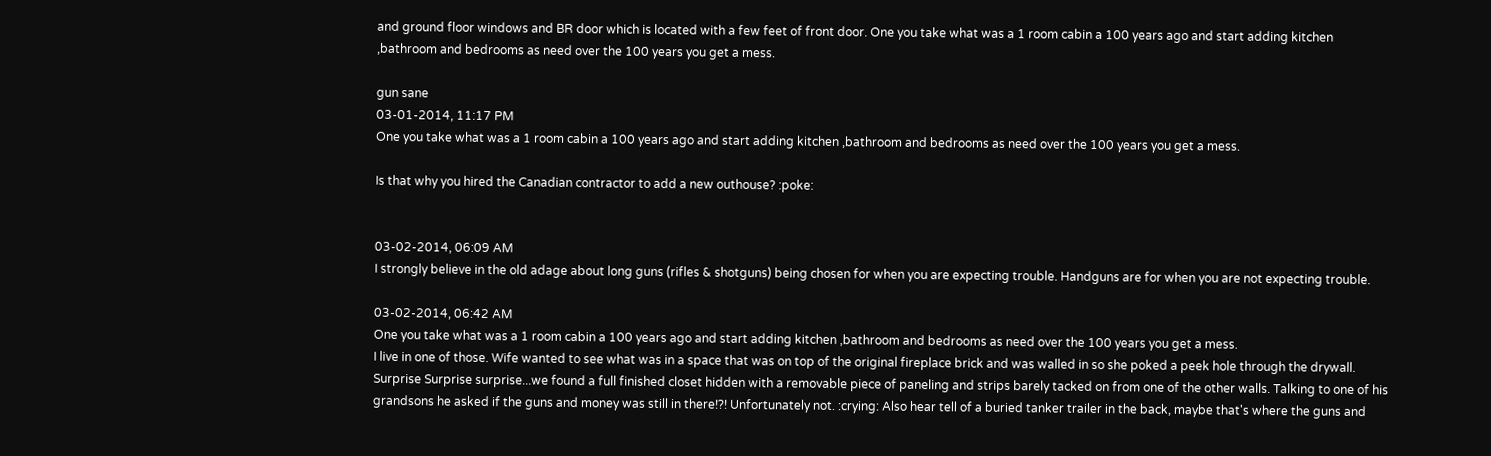and ground floor windows and BR door which is located with a few feet of front door. One you take what was a 1 room cabin a 100 years ago and start adding kitchen ,bathroom and bedrooms as need over the 100 years you get a mess.

gun sane
03-01-2014, 11:17 PM
One you take what was a 1 room cabin a 100 years ago and start adding kitchen ,bathroom and bedrooms as need over the 100 years you get a mess.

Is that why you hired the Canadian contractor to add a new outhouse? :poke:


03-02-2014, 06:09 AM
I strongly believe in the old adage about long guns (rifles & shotguns) being chosen for when you are expecting trouble. Handguns are for when you are not expecting trouble.

03-02-2014, 06:42 AM
One you take what was a 1 room cabin a 100 years ago and start adding kitchen ,bathroom and bedrooms as need over the 100 years you get a mess.
I live in one of those. Wife wanted to see what was in a space that was on top of the original fireplace brick and was walled in so she poked a peek hole through the drywall. Surprise Surprise surprise...we found a full finished closet hidden with a removable piece of paneling and strips barely tacked on from one of the other walls. Talking to one of his grandsons he asked if the guns and money was still in there!?! Unfortunately not. :crying: Also hear tell of a buried tanker trailer in the back, maybe that's where the guns and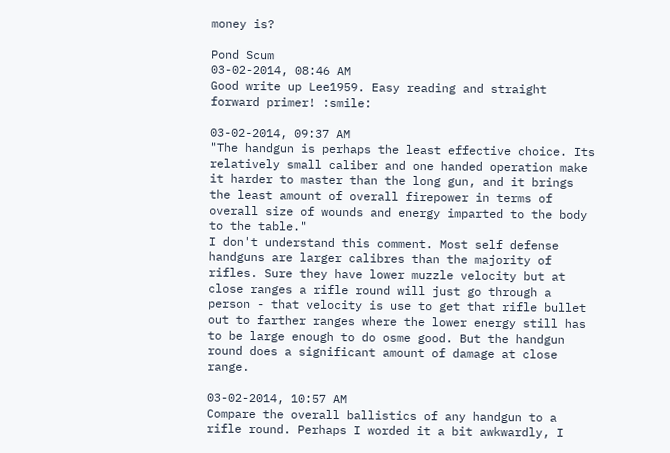money is?

Pond Scum
03-02-2014, 08:46 AM
Good write up Lee1959. Easy reading and straight forward primer! :smile:

03-02-2014, 09:37 AM
"The handgun is perhaps the least effective choice. Its relatively small caliber and one handed operation make it harder to master than the long gun, and it brings the least amount of overall firepower in terms of overall size of wounds and energy imparted to the body to the table."
I don't understand this comment. Most self defense handguns are larger calibres than the majority of rifles. Sure they have lower muzzle velocity but at close ranges a rifle round will just go through a person - that velocity is use to get that rifle bullet out to farther ranges where the lower energy still has to be large enough to do osme good. But the handgun round does a significant amount of damage at close range.

03-02-2014, 10:57 AM
Compare the overall ballistics of any handgun to a rifle round. Perhaps I worded it a bit awkwardly, I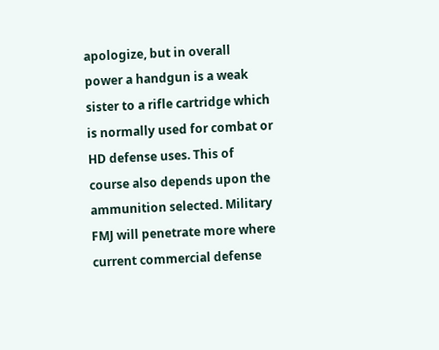apologize, but in overall power a handgun is a weak sister to a rifle cartridge which is normally used for combat or HD defense uses. This of course also depends upon the ammunition selected. Military FMJ will penetrate more where current commercial defense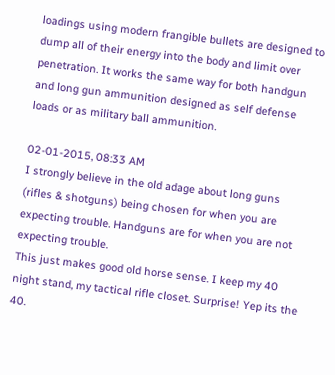loadings using modern frangible bullets are designed to dump all of their energy into the body and limit over penetration. It works the same way for both handgun and long gun ammunition designed as self defense loads or as military ball ammunition.

02-01-2015, 08:33 AM
I strongly believe in the old adage about long guns (rifles & shotguns) being chosen for when you are expecting trouble. Handguns are for when you are not expecting trouble.
This just makes good old horse sense. I keep my 40 night stand, my tactical rifle closet. Surprise! Yep its the 40.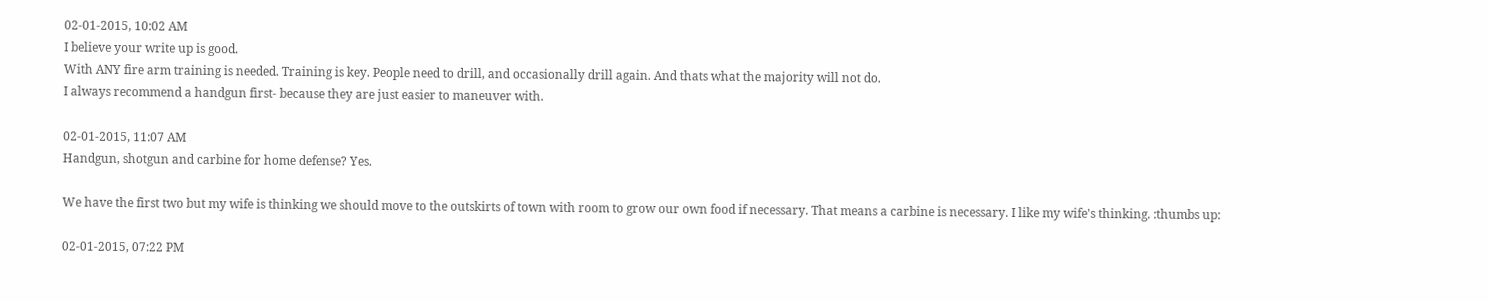02-01-2015, 10:02 AM
I believe your write up is good.
With ANY fire arm training is needed. Training is key. People need to drill, and occasionally drill again. And thats what the majority will not do.
I always recommend a handgun first- because they are just easier to maneuver with.

02-01-2015, 11:07 AM
Handgun, shotgun and carbine for home defense? Yes.

We have the first two but my wife is thinking we should move to the outskirts of town with room to grow our own food if necessary. That means a carbine is necessary. I like my wife's thinking. :thumbs up:

02-01-2015, 07:22 PM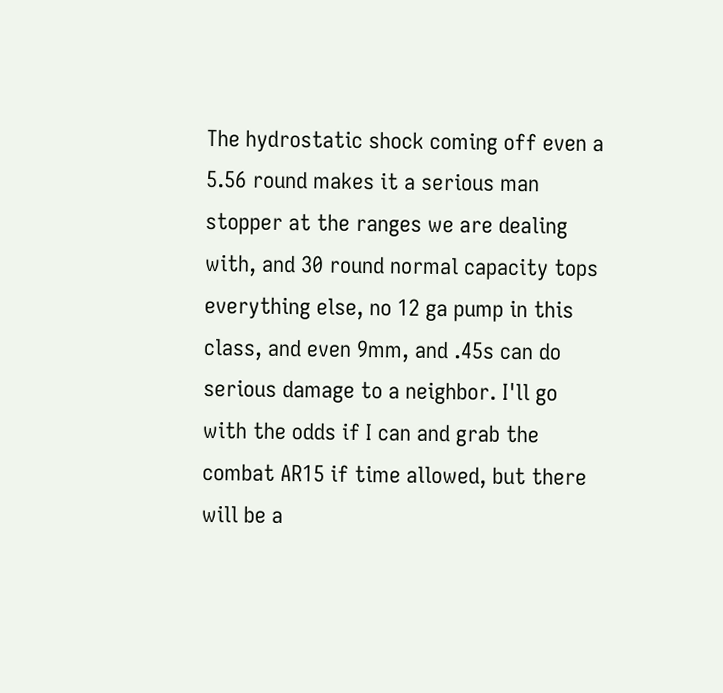The hydrostatic shock coming off even a 5.56 round makes it a serious man stopper at the ranges we are dealing with, and 30 round normal capacity tops everything else, no 12 ga pump in this class, and even 9mm, and .45s can do serious damage to a neighbor. I'll go with the odds if I can and grab the combat AR15 if time allowed, but there will be a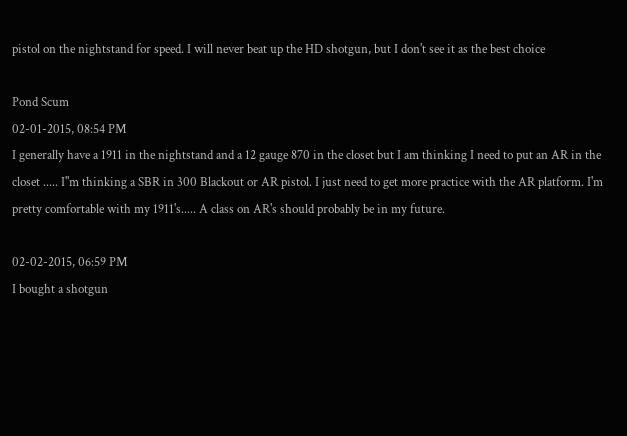pistol on the nightstand for speed. I will never beat up the HD shotgun, but I don't see it as the best choice

Pond Scum
02-01-2015, 08:54 PM
I generally have a 1911 in the nightstand and a 12 gauge 870 in the closet but I am thinking I need to put an AR in the closet ..... I"m thinking a SBR in 300 Blackout or AR pistol. I just need to get more practice with the AR platform. I'm pretty comfortable with my 1911's..... A class on AR's should probably be in my future.

02-02-2015, 06:59 PM
I bought a shotgun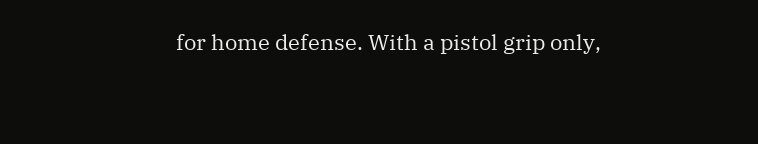for home defense. With a pistol grip only,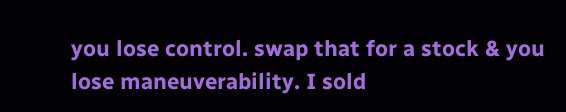you lose control. swap that for a stock & you lose maneuverability. I sold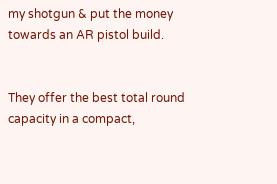my shotgun & put the money towards an AR pistol build.


They offer the best total round capacity in a compact,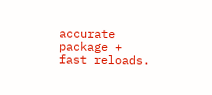accurate package + fast reloads.